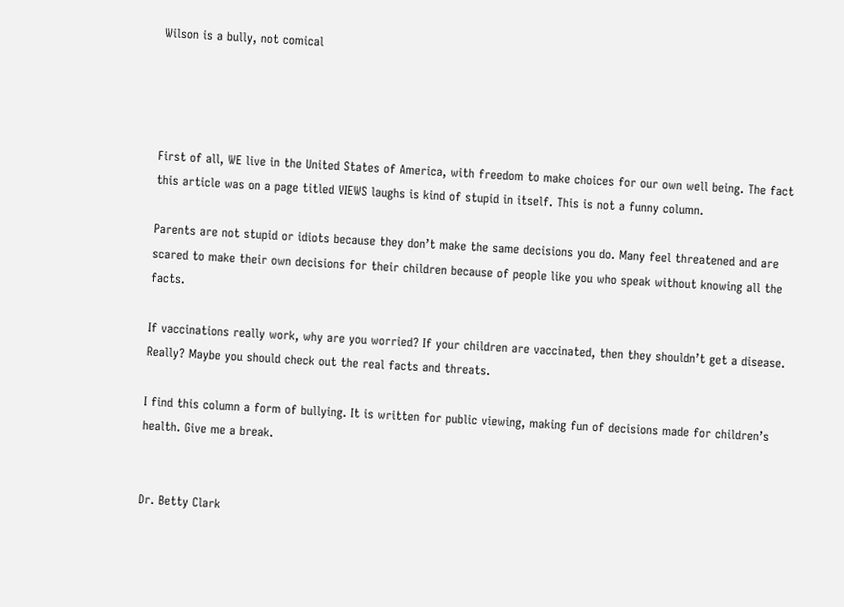Wilson is a bully, not comical




First of all, WE live in the United States of America, with freedom to make choices for our own well being. The fact this article was on a page titled VIEWS laughs is kind of stupid in itself. This is not a funny column.

Parents are not stupid or idiots because they don’t make the same decisions you do. Many feel threatened and are scared to make their own decisions for their children because of people like you who speak without knowing all the facts.

If vaccinations really work, why are you worried? If your children are vaccinated, then they shouldn’t get a disease. Really? Maybe you should check out the real facts and threats.

I find this column a form of bullying. It is written for public viewing, making fun of decisions made for children’s health. Give me a break.


Dr. Betty Clark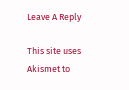Leave A Reply

This site uses Akismet to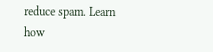reduce spam. Learn how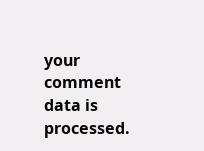your comment data is processed.